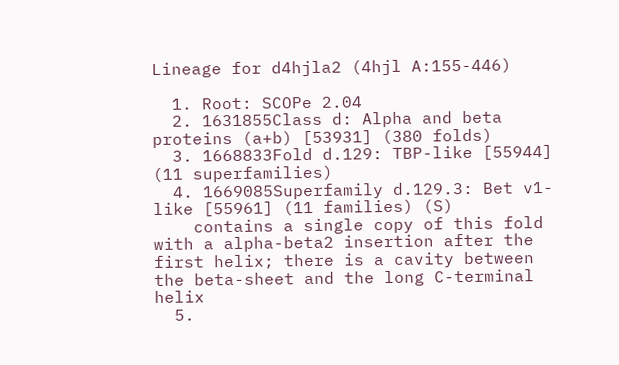Lineage for d4hjla2 (4hjl A:155-446)

  1. Root: SCOPe 2.04
  2. 1631855Class d: Alpha and beta proteins (a+b) [53931] (380 folds)
  3. 1668833Fold d.129: TBP-like [55944] (11 superfamilies)
  4. 1669085Superfamily d.129.3: Bet v1-like [55961] (11 families) (S)
    contains a single copy of this fold with a alpha-beta2 insertion after the first helix; there is a cavity between the beta-sheet and the long C-terminal helix
  5.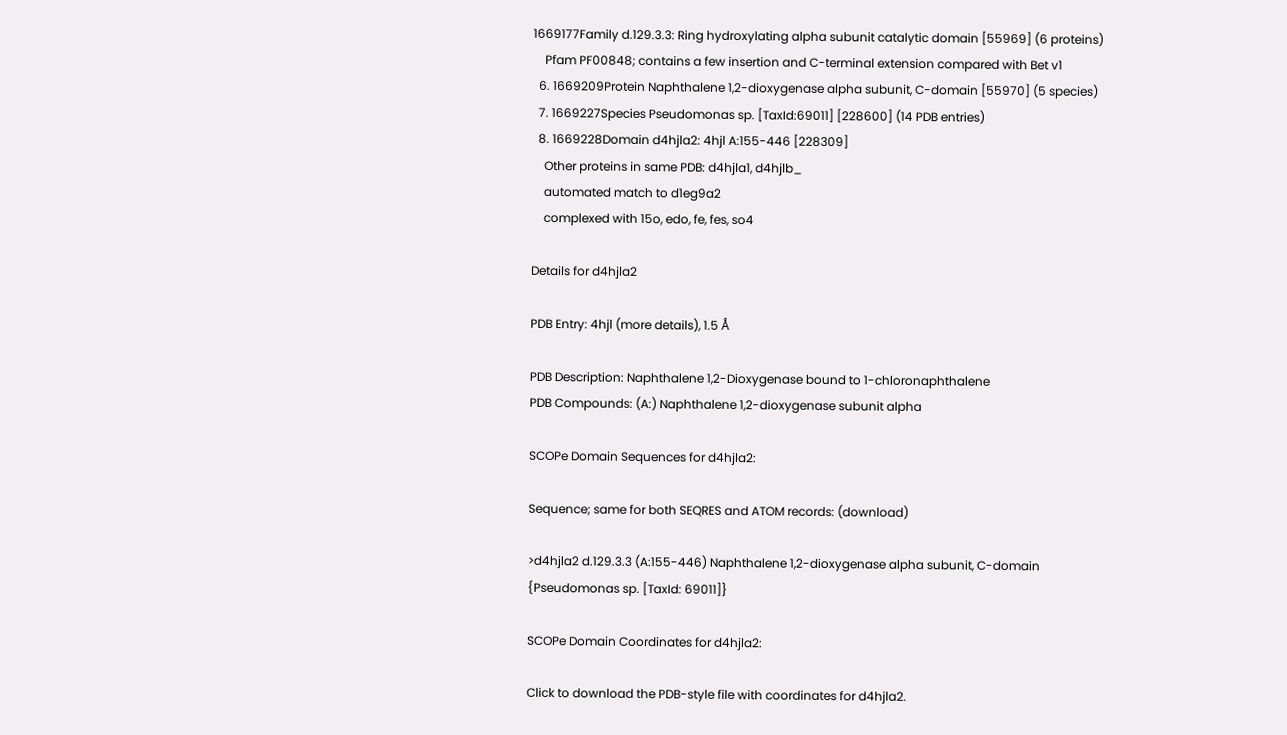1669177Family d.129.3.3: Ring hydroxylating alpha subunit catalytic domain [55969] (6 proteins)
    Pfam PF00848; contains a few insertion and C-terminal extension compared with Bet v1
  6. 1669209Protein Naphthalene 1,2-dioxygenase alpha subunit, C-domain [55970] (5 species)
  7. 1669227Species Pseudomonas sp. [TaxId:69011] [228600] (14 PDB entries)
  8. 1669228Domain d4hjla2: 4hjl A:155-446 [228309]
    Other proteins in same PDB: d4hjla1, d4hjlb_
    automated match to d1eg9a2
    complexed with 15o, edo, fe, fes, so4

Details for d4hjla2

PDB Entry: 4hjl (more details), 1.5 Å

PDB Description: Naphthalene 1,2-Dioxygenase bound to 1-chloronaphthalene
PDB Compounds: (A:) Naphthalene 1,2-dioxygenase subunit alpha

SCOPe Domain Sequences for d4hjla2:

Sequence; same for both SEQRES and ATOM records: (download)

>d4hjla2 d.129.3.3 (A:155-446) Naphthalene 1,2-dioxygenase alpha subunit, C-domain {Pseudomonas sp. [TaxId: 69011]}

SCOPe Domain Coordinates for d4hjla2:

Click to download the PDB-style file with coordinates for d4hjla2.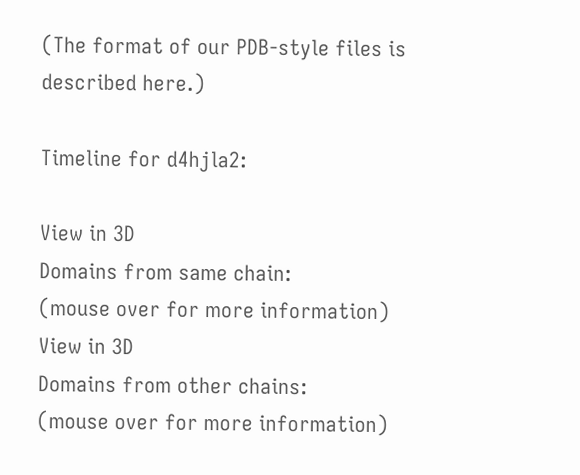(The format of our PDB-style files is described here.)

Timeline for d4hjla2:

View in 3D
Domains from same chain:
(mouse over for more information)
View in 3D
Domains from other chains:
(mouse over for more information)